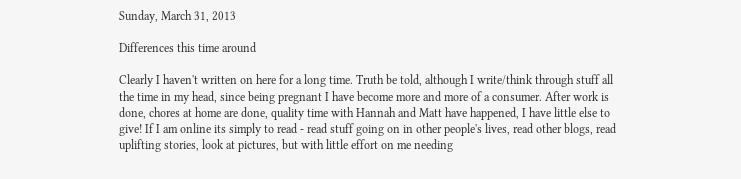Sunday, March 31, 2013

Differences this time around

Clearly I haven't written on here for a long time. Truth be told, although I write/think through stuff all the time in my head, since being pregnant I have become more and more of a consumer. After work is done, chores at home are done, quality time with Hannah and Matt have happened, I have little else to give! If I am online its simply to read - read stuff going on in other people's lives, read other blogs, read uplifting stories, look at pictures, but with little effort on me needing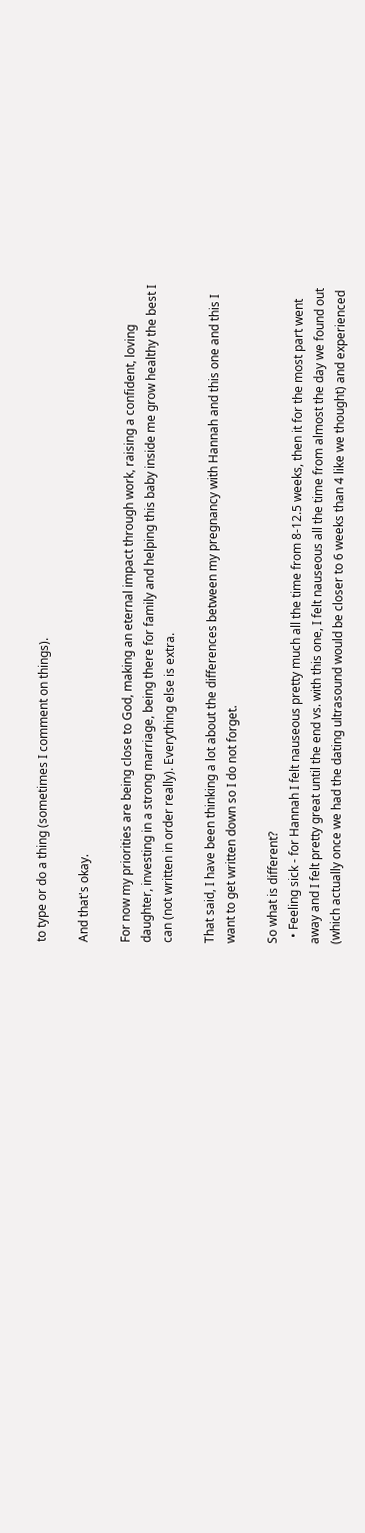to type or do a thing (sometimes I comment on things).

And that's okay.

For now my priorities are being close to God, making an eternal impact through work, raising a confident, loving daughter, investing in a strong marriage, being there for family and helping this baby inside me grow healthy the best I can (not written in order really). Everything else is extra.

That said, I have been thinking a lot about the differences between my pregnancy with Hannah and this one and this I want to get written down so I do not forget.

So what is different?
  • Feeling sick - for Hannah I felt nauseous pretty much all the time from 8-12.5 weeks, then it for the most part went away and I felt pretty great until the end vs. with this one, I felt nauseous all the time from almost the day we found out (which actually once we had the dating ultrasound would be closer to 6 weeks than 4 like we thought) and experienced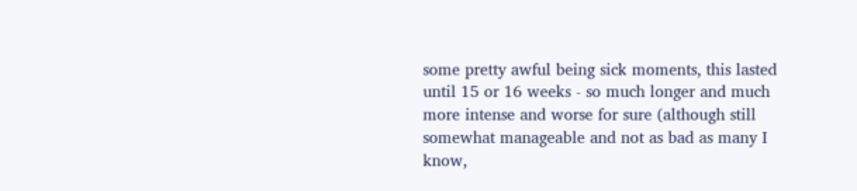some pretty awful being sick moments, this lasted until 15 or 16 weeks - so much longer and much more intense and worse for sure (although still somewhat manageable and not as bad as many I know,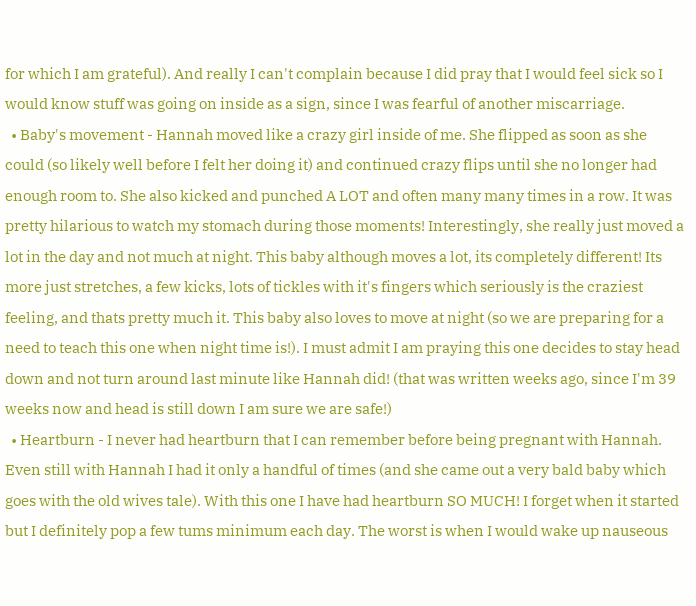for which I am grateful). And really I can't complain because I did pray that I would feel sick so I would know stuff was going on inside as a sign, since I was fearful of another miscarriage.
  • Baby's movement - Hannah moved like a crazy girl inside of me. She flipped as soon as she could (so likely well before I felt her doing it) and continued crazy flips until she no longer had enough room to. She also kicked and punched A LOT and often many many times in a row. It was pretty hilarious to watch my stomach during those moments! Interestingly, she really just moved a lot in the day and not much at night. This baby although moves a lot, its completely different! Its more just stretches, a few kicks, lots of tickles with it's fingers which seriously is the craziest feeling, and thats pretty much it. This baby also loves to move at night (so we are preparing for a need to teach this one when night time is!). I must admit I am praying this one decides to stay head down and not turn around last minute like Hannah did! (that was written weeks ago, since I'm 39 weeks now and head is still down I am sure we are safe!)
  • Heartburn - I never had heartburn that I can remember before being pregnant with Hannah. Even still with Hannah I had it only a handful of times (and she came out a very bald baby which goes with the old wives tale). With this one I have had heartburn SO MUCH! I forget when it started but I definitely pop a few tums minimum each day. The worst is when I would wake up nauseous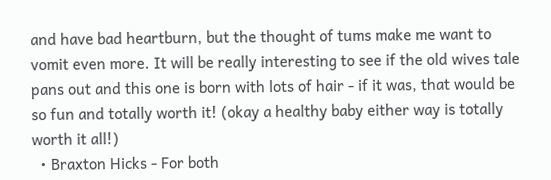and have bad heartburn, but the thought of tums make me want to vomit even more. It will be really interesting to see if the old wives tale pans out and this one is born with lots of hair - if it was, that would be so fun and totally worth it! (okay a healthy baby either way is totally worth it all!)
  • Braxton Hicks - For both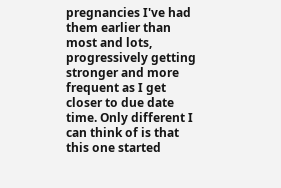pregnancies I've had them earlier than most and lots, progressively getting stronger and more frequent as I get closer to due date time. Only different I can think of is that this one started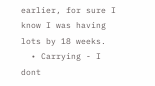earlier, for sure I know I was having lots by 18 weeks.
  • Carrying - I dont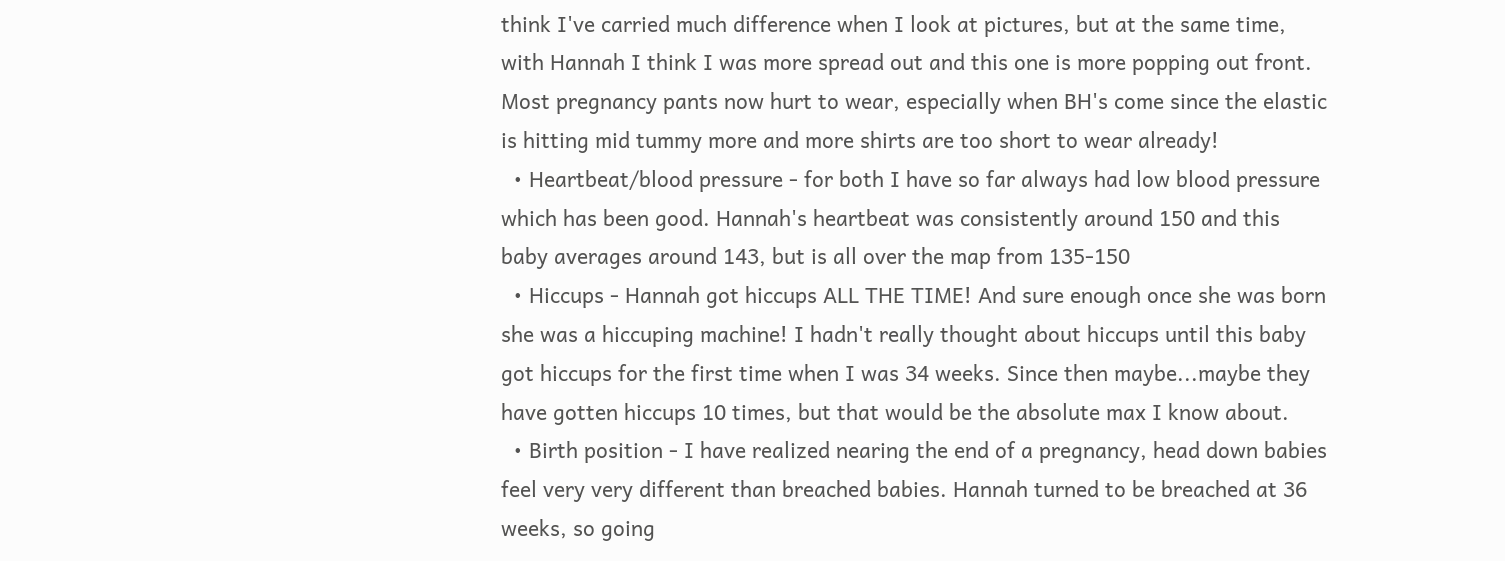think I've carried much difference when I look at pictures, but at the same time, with Hannah I think I was more spread out and this one is more popping out front. Most pregnancy pants now hurt to wear, especially when BH's come since the elastic is hitting mid tummy more and more shirts are too short to wear already!
  • Heartbeat/blood pressure - for both I have so far always had low blood pressure which has been good. Hannah's heartbeat was consistently around 150 and this baby averages around 143, but is all over the map from 135-150
  • Hiccups - Hannah got hiccups ALL THE TIME! And sure enough once she was born she was a hiccuping machine! I hadn't really thought about hiccups until this baby got hiccups for the first time when I was 34 weeks. Since then maybe...maybe they have gotten hiccups 10 times, but that would be the absolute max I know about.
  • Birth position - I have realized nearing the end of a pregnancy, head down babies feel very very different than breached babies. Hannah turned to be breached at 36 weeks, so going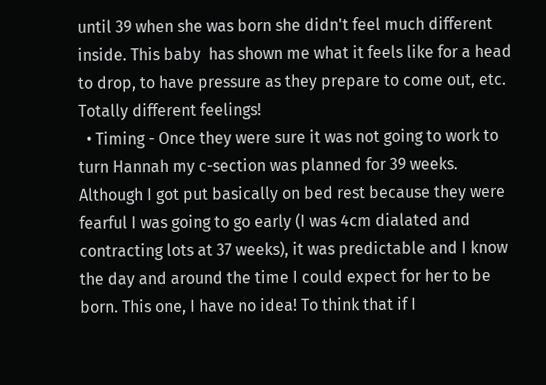until 39 when she was born she didn't feel much different inside. This baby  has shown me what it feels like for a head to drop, to have pressure as they prepare to come out, etc. Totally different feelings!
  • Timing - Once they were sure it was not going to work to turn Hannah my c-section was planned for 39 weeks. Although I got put basically on bed rest because they were fearful I was going to go early (I was 4cm dialated and contracting lots at 37 weeks), it was predictable and I know the day and around the time I could expect for her to be born. This one, I have no idea! To think that if I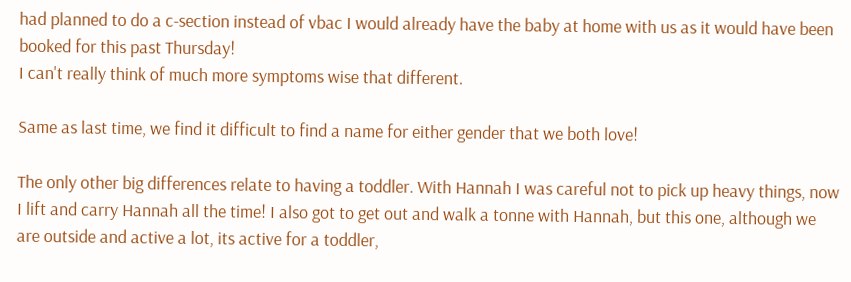had planned to do a c-section instead of vbac I would already have the baby at home with us as it would have been booked for this past Thursday!
I can't really think of much more symptoms wise that different.

Same as last time, we find it difficult to find a name for either gender that we both love!

The only other big differences relate to having a toddler. With Hannah I was careful not to pick up heavy things, now I lift and carry Hannah all the time! I also got to get out and walk a tonne with Hannah, but this one, although we are outside and active a lot, its active for a toddler,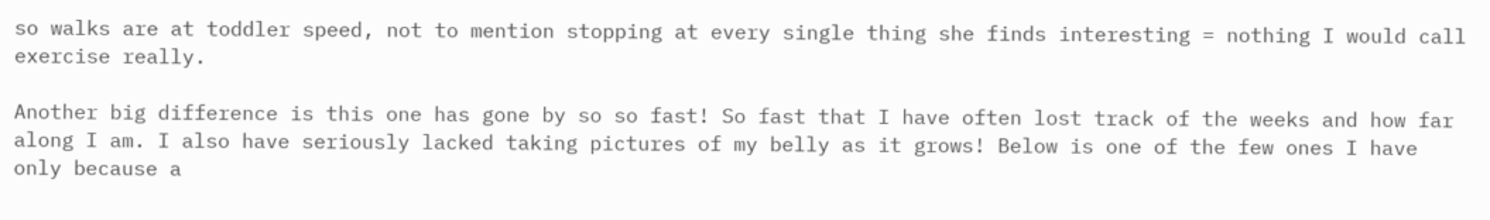so walks are at toddler speed, not to mention stopping at every single thing she finds interesting = nothing I would call exercise really.

Another big difference is this one has gone by so so fast! So fast that I have often lost track of the weeks and how far along I am. I also have seriously lacked taking pictures of my belly as it grows! Below is one of the few ones I have only because a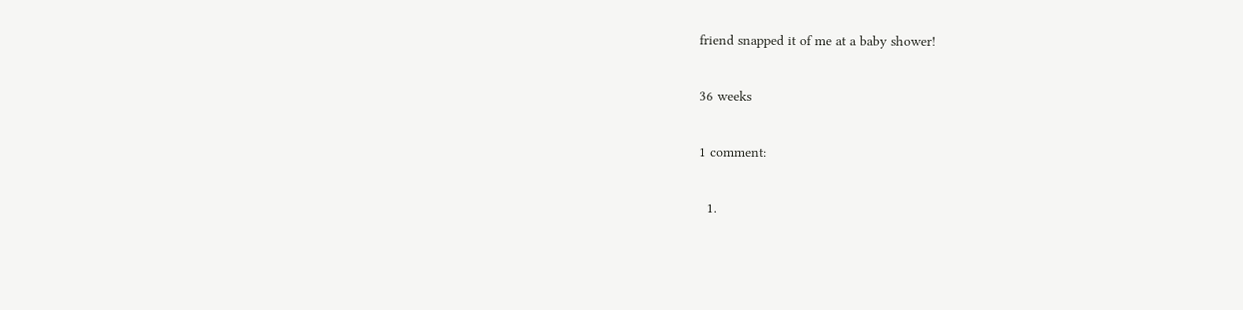friend snapped it of me at a baby shower!

36 weeks

1 comment:

  1.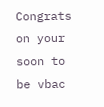Congrats on your soon to be vbac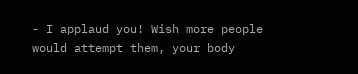- I applaud you! Wish more people would attempt them, your body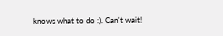knows what to do :). Can't wait!